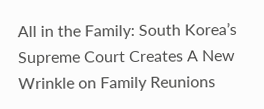All in the Family: South Korea’s Supreme Court Creates A New Wrinkle on Family Reunions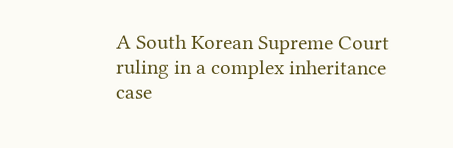A South Korean Supreme Court ruling in a complex inheritance case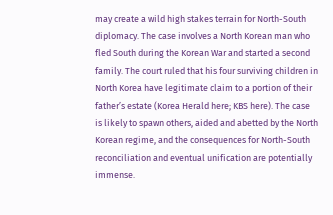may create a wild high stakes terrain for North-South diplomacy. The case involves a North Korean man who fled South during the Korean War and started a second family. The court ruled that his four surviving children in North Korea have legitimate claim to a portion of their father’s estate (Korea Herald here; KBS here). The case is likely to spawn others, aided and abetted by the North Korean regime, and the consequences for North-South reconciliation and eventual unification are potentially immense.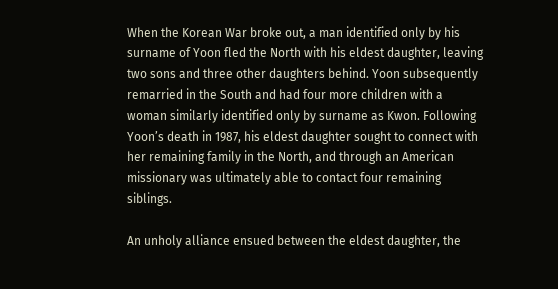When the Korean War broke out, a man identified only by his surname of Yoon fled the North with his eldest daughter, leaving two sons and three other daughters behind. Yoon subsequently remarried in the South and had four more children with a woman similarly identified only by surname as Kwon. Following Yoon’s death in 1987, his eldest daughter sought to connect with her remaining family in the North, and through an American missionary was ultimately able to contact four remaining siblings.

An unholy alliance ensued between the eldest daughter, the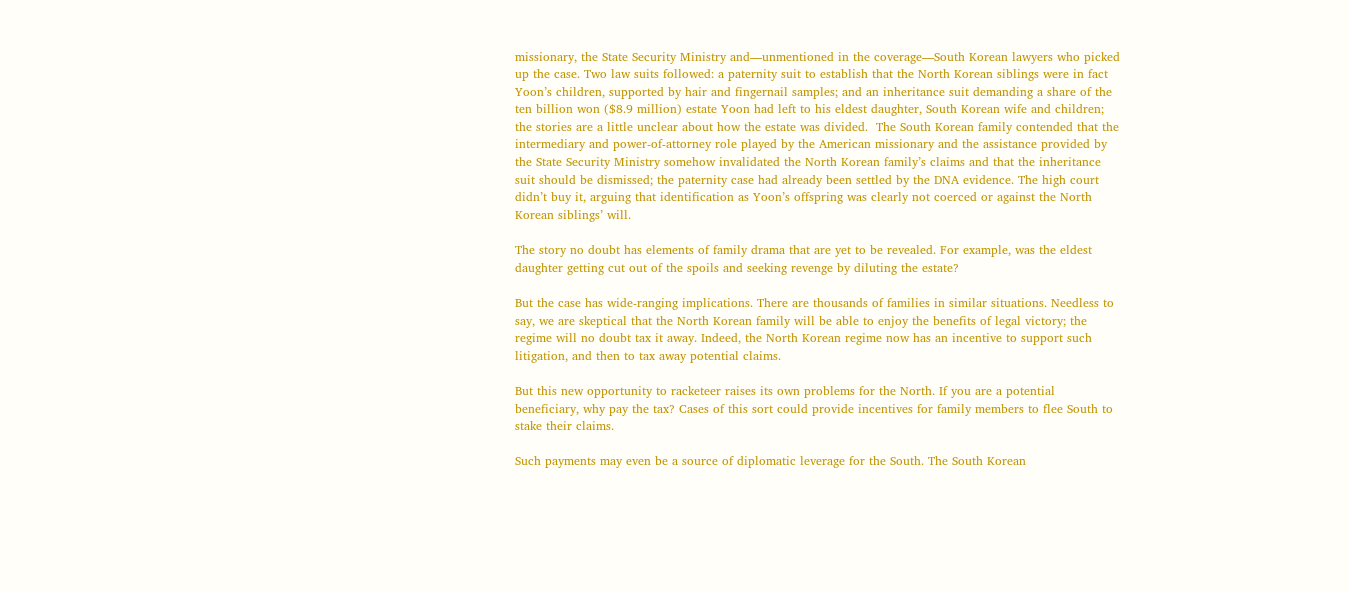missionary, the State Security Ministry and—unmentioned in the coverage—South Korean lawyers who picked up the case. Two law suits followed: a paternity suit to establish that the North Korean siblings were in fact Yoon’s children, supported by hair and fingernail samples; and an inheritance suit demanding a share of the ten billion won ($8.9 million) estate Yoon had left to his eldest daughter, South Korean wife and children; the stories are a little unclear about how the estate was divided.  The South Korean family contended that the intermediary and power-of-attorney role played by the American missionary and the assistance provided by the State Security Ministry somehow invalidated the North Korean family’s claims and that the inheritance suit should be dismissed; the paternity case had already been settled by the DNA evidence. The high court didn’t buy it, arguing that identification as Yoon’s offspring was clearly not coerced or against the North Korean siblings’ will.

The story no doubt has elements of family drama that are yet to be revealed. For example, was the eldest daughter getting cut out of the spoils and seeking revenge by diluting the estate?

But the case has wide-ranging implications. There are thousands of families in similar situations. Needless to say, we are skeptical that the North Korean family will be able to enjoy the benefits of legal victory; the regime will no doubt tax it away. Indeed, the North Korean regime now has an incentive to support such litigation, and then to tax away potential claims.

But this new opportunity to racketeer raises its own problems for the North. If you are a potential beneficiary, why pay the tax? Cases of this sort could provide incentives for family members to flee South to stake their claims.

Such payments may even be a source of diplomatic leverage for the South. The South Korean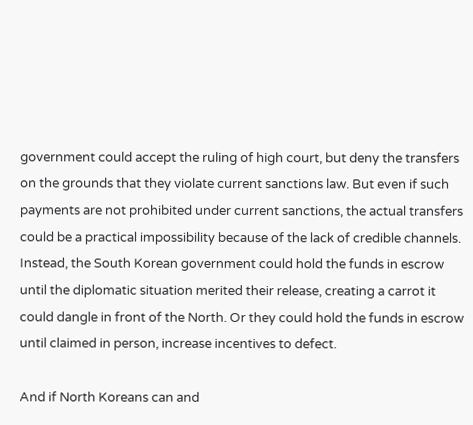government could accept the ruling of high court, but deny the transfers on the grounds that they violate current sanctions law. But even if such payments are not prohibited under current sanctions, the actual transfers could be a practical impossibility because of the lack of credible channels.  Instead, the South Korean government could hold the funds in escrow until the diplomatic situation merited their release, creating a carrot it could dangle in front of the North. Or they could hold the funds in escrow until claimed in person, increase incentives to defect.

And if North Koreans can and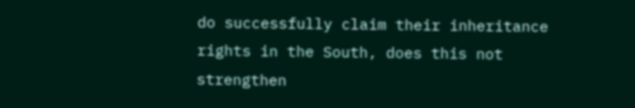do successfully claim their inheritance rights in the South, does this not strengthen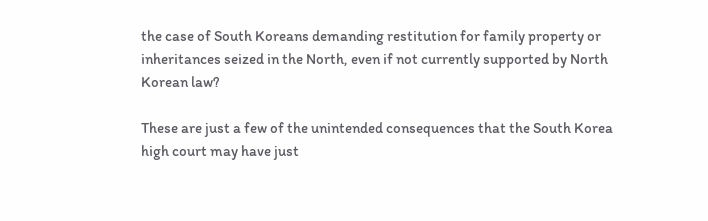the case of South Koreans demanding restitution for family property or inheritances seized in the North, even if not currently supported by North Korean law?

These are just a few of the unintended consequences that the South Korea high court may have just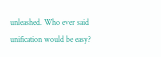unleashed. Who ever said unification would be easy?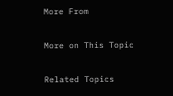More From

More on This Topic

Related Topics